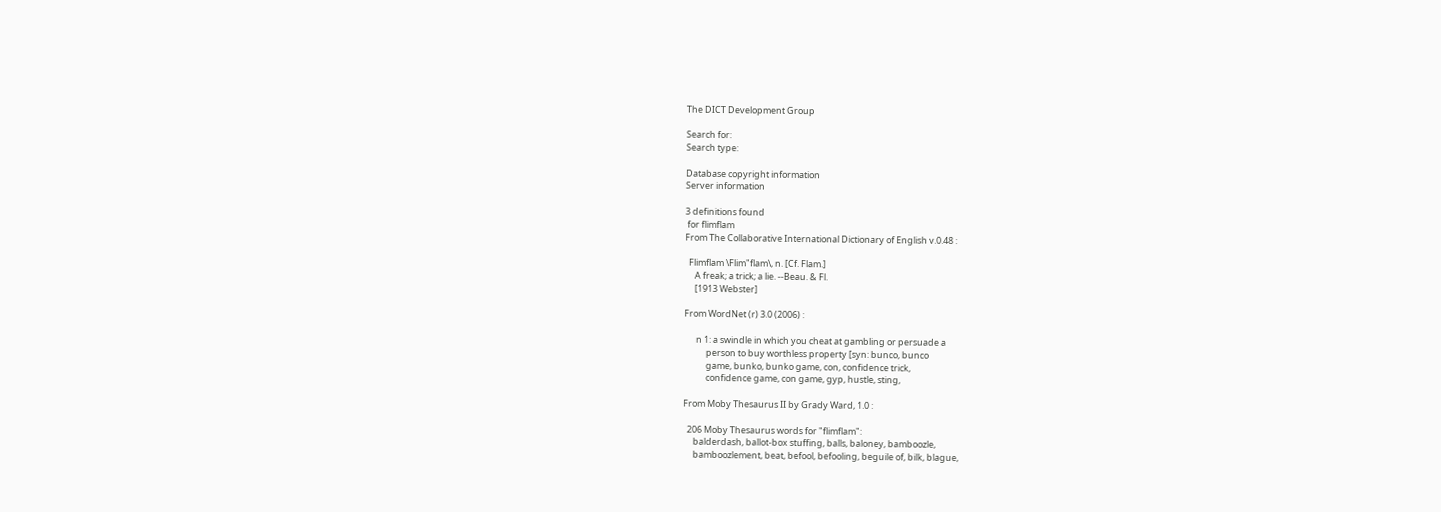The DICT Development Group

Search for:
Search type:

Database copyright information
Server information

3 definitions found
 for flimflam
From The Collaborative International Dictionary of English v.0.48 :

  Flimflam \Flim"flam\, n. [Cf. Flam.]
     A freak; a trick; a lie. --Beau. & Fl.
     [1913 Webster]

From WordNet (r) 3.0 (2006) :

      n 1: a swindle in which you cheat at gambling or persuade a
           person to buy worthless property [syn: bunco, bunco
           game, bunko, bunko game, con, confidence trick,
           confidence game, con game, gyp, hustle, sting,

From Moby Thesaurus II by Grady Ward, 1.0 :

  206 Moby Thesaurus words for "flimflam":
     balderdash, ballot-box stuffing, balls, baloney, bamboozle,
     bamboozlement, beat, befool, befooling, beguile of, bilk, blague,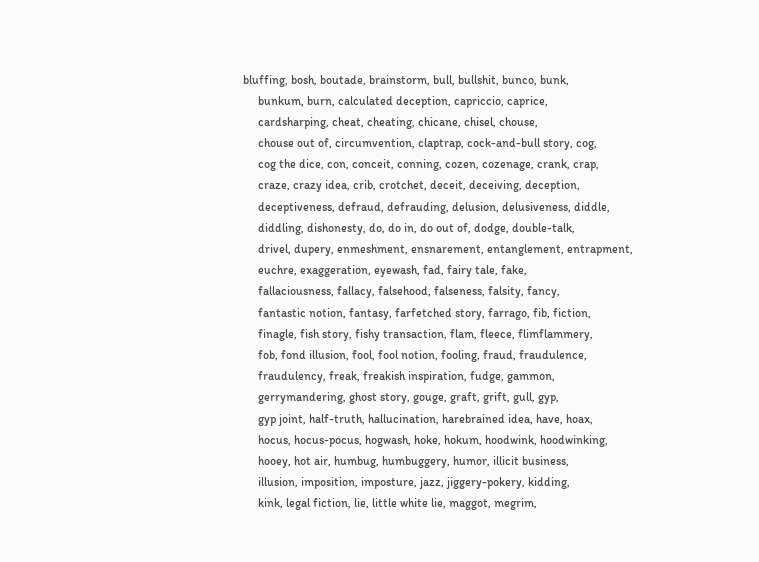bluffing, bosh, boutade, brainstorm, bull, bullshit, bunco, bunk,
     bunkum, burn, calculated deception, capriccio, caprice,
     cardsharping, cheat, cheating, chicane, chisel, chouse,
     chouse out of, circumvention, claptrap, cock-and-bull story, cog,
     cog the dice, con, conceit, conning, cozen, cozenage, crank, crap,
     craze, crazy idea, crib, crotchet, deceit, deceiving, deception,
     deceptiveness, defraud, defrauding, delusion, delusiveness, diddle,
     diddling, dishonesty, do, do in, do out of, dodge, double-talk,
     drivel, dupery, enmeshment, ensnarement, entanglement, entrapment,
     euchre, exaggeration, eyewash, fad, fairy tale, fake,
     fallaciousness, fallacy, falsehood, falseness, falsity, fancy,
     fantastic notion, fantasy, farfetched story, farrago, fib, fiction,
     finagle, fish story, fishy transaction, flam, fleece, flimflammery,
     fob, fond illusion, fool, fool notion, fooling, fraud, fraudulence,
     fraudulency, freak, freakish inspiration, fudge, gammon,
     gerrymandering, ghost story, gouge, graft, grift, gull, gyp,
     gyp joint, half-truth, hallucination, harebrained idea, have, hoax,
     hocus, hocus-pocus, hogwash, hoke, hokum, hoodwink, hoodwinking,
     hooey, hot air, humbug, humbuggery, humor, illicit business,
     illusion, imposition, imposture, jazz, jiggery-pokery, kidding,
     kink, legal fiction, lie, little white lie, maggot, megrim,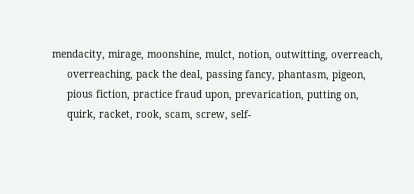mendacity, mirage, moonshine, mulct, notion, outwitting, overreach,
     overreaching, pack the deal, passing fancy, phantasm, pigeon,
     pious fiction, practice fraud upon, prevarication, putting on,
     quirk, racket, rook, scam, screw, self-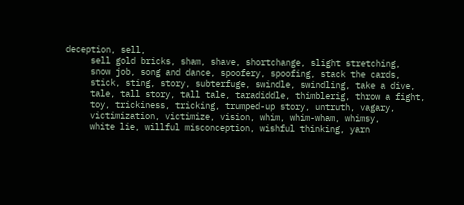deception, sell,
     sell gold bricks, sham, shave, shortchange, slight stretching,
     snow job, song and dance, spoofery, spoofing, stack the cards,
     stick, sting, story, subterfuge, swindle, swindling, take a dive,
     tale, tall story, tall tale, taradiddle, thimblerig, throw a fight,
     toy, trickiness, tricking, trumped-up story, untruth, vagary,
     victimization, victimize, vision, whim, whim-wham, whimsy,
     white lie, willful misconception, wishful thinking, yarn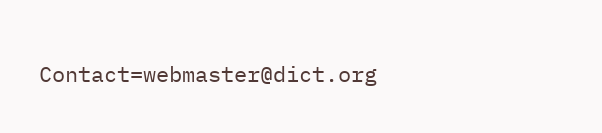Contact=webmaster@dict.org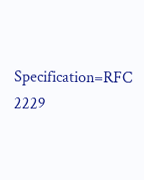Specification=RFC 2229